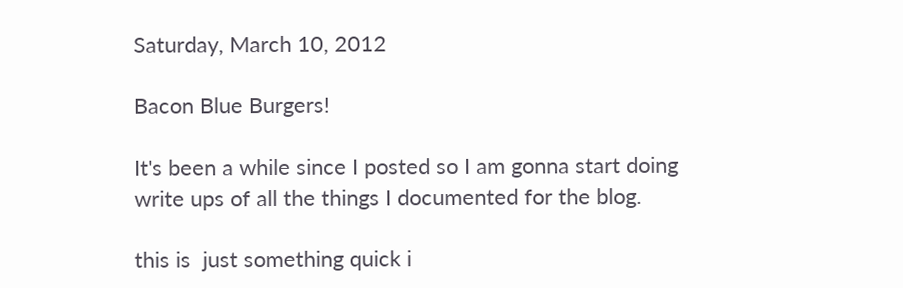Saturday, March 10, 2012

Bacon Blue Burgers!

It's been a while since I posted so I am gonna start doing write ups of all the things I documented for the blog.

this is  just something quick i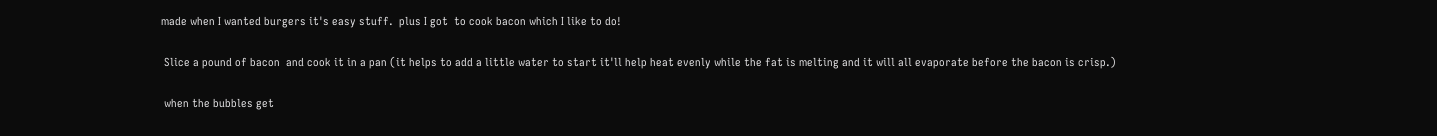made when I wanted burgers it's easy stuff.  plus I got  to cook bacon which I like to do!

 Slice a pound of bacon  and cook it in a pan (it helps to add a little water to start it'll help heat evenly while the fat is melting and it will all evaporate before the bacon is crisp.)

 when the bubbles get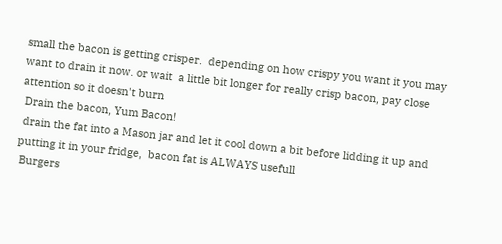small the bacon is getting crisper.  depending on how crispy you want it you may want to drain it now. or wait  a little bit longer for really crisp bacon, pay close attention so it doesn't burn
 Drain the bacon, Yum Bacon!
 drain the fat into a Mason jar and let it cool down a bit before lidding it up and putting it in your fridge,  bacon fat is ALWAYS usefull
 Burgers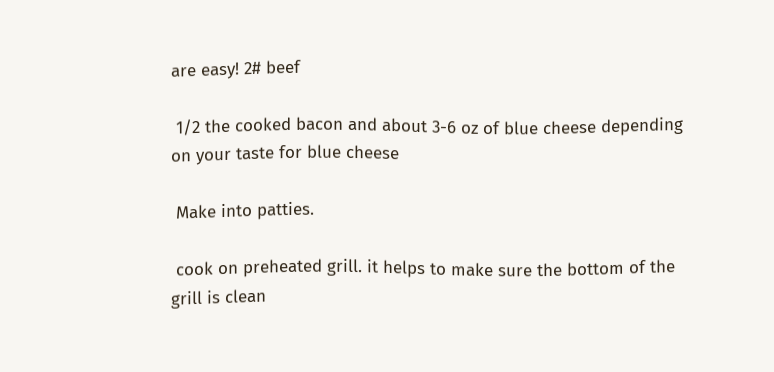are easy! 2# beef

 1/2 the cooked bacon and about 3-6 oz of blue cheese depending on your taste for blue cheese

 Make into patties.

 cook on preheated grill. it helps to make sure the bottom of the grill is clean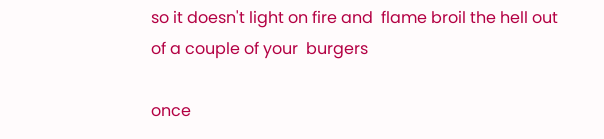so it doesn't light on fire and  flame broil the hell out of a couple of your  burgers

once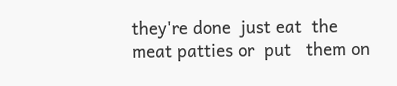they're done  just eat  the meat patties or  put   them on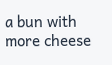a bun with more cheese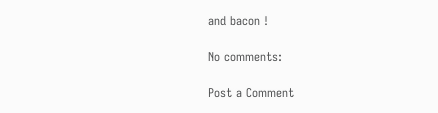and bacon !

No comments:

Post a Comment